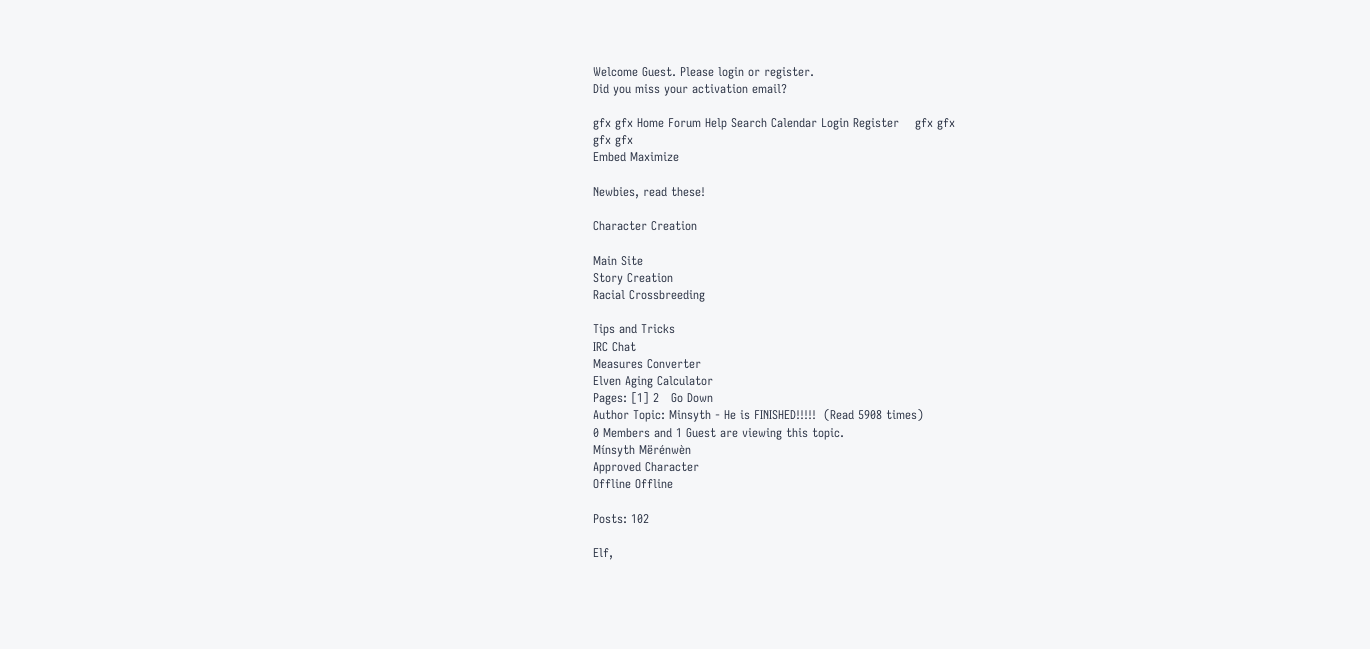Welcome Guest. Please login or register.
Did you miss your activation email?

gfx gfx Home Forum Help Search Calendar Login Register    gfx gfx
gfx gfx
Embed Maximize

Newbies, read these!

Character Creation

Main Site
Story Creation
Racial Crossbreeding

Tips and Tricks
IRC Chat
Measures Converter
Elven Aging Calculator
Pages: [1] 2   Go Down
Author Topic: Minsyth - He is FINISHED!!!!!  (Read 5908 times)
0 Members and 1 Guest are viewing this topic.
Mínsyth Mërénwèn
Approved Character
Offline Offline

Posts: 102

Elf,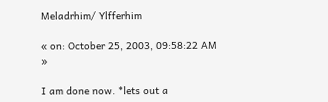Meladrhim/ Ylfferhim

« on: October 25, 2003, 09:58:22 AM »

I am done now. *lets out a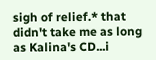sigh of relief.* that didn't take me as long as Kalina's CD...i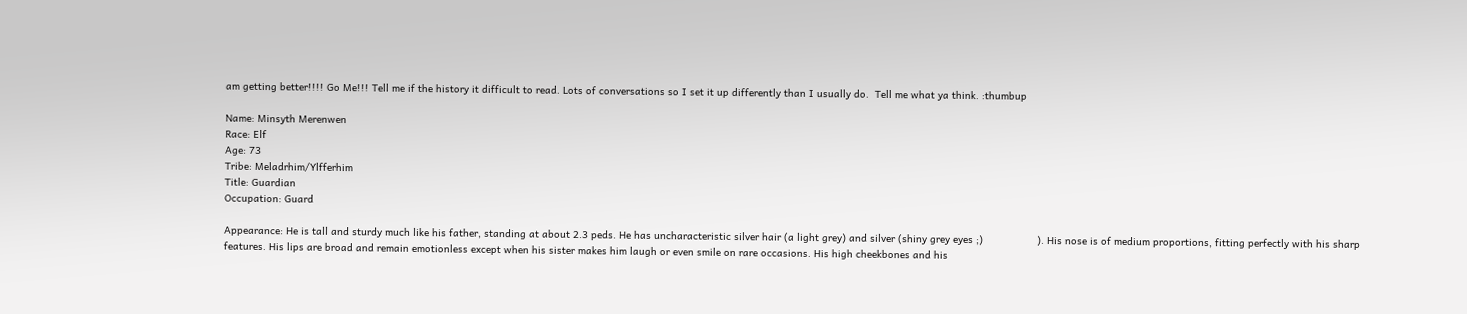am getting better!!!! Go Me!!! Tell me if the history it difficult to read. Lots of conversations so I set it up differently than I usually do.  Tell me what ya think. :thumbup

Name: Minsyth Merenwen
Race: Elf
Age: 73
Tribe: Meladrhim/Ylfferhim
Title: Guardian
Occupation: Guard

Appearance: He is tall and sturdy much like his father, standing at about 2.3 peds. He has uncharacteristic silver hair (a light grey) and silver (shiny grey eyes ;)                  ). His nose is of medium proportions, fitting perfectly with his sharp features. His lips are broad and remain emotionless except when his sister makes him laugh or even smile on rare occasions. His high cheekbones and his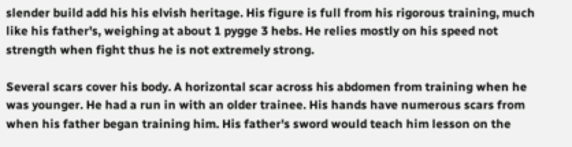slender build add his his elvish heritage. His figure is full from his rigorous training, much like his father's, weighing at about 1 pygge 3 hebs. He relies mostly on his speed not strength when fight thus he is not extremely strong.

Several scars cover his body. A horizontal scar across his abdomen from training when he was younger. He had a run in with an older trainee. His hands have numerous scars from when his father began training him. His father's sword would teach him lesson on the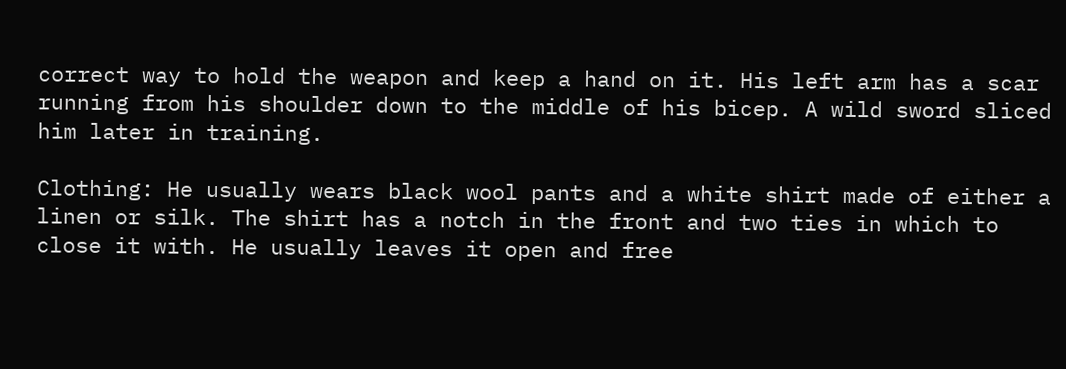correct way to hold the weapon and keep a hand on it. His left arm has a scar running from his shoulder down to the middle of his bicep. A wild sword sliced him later in training.

Clothing: He usually wears black wool pants and a white shirt made of either a linen or silk. The shirt has a notch in the front and two ties in which to close it with. He usually leaves it open and free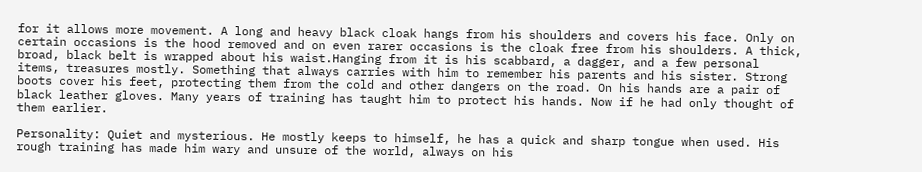for it allows more movement. A long and heavy black cloak hangs from his shoulders and covers his face. Only on certain occasions is the hood removed and on even rarer occasions is the cloak free from his shoulders. A thick, broad, black belt is wrapped about his waist.Hanging from it is his scabbard, a dagger, and a few personal items, treasures mostly. Something that always carries with him to remember his parents and his sister. Strong boots cover his feet, protecting them from the cold and other dangers on the road. On his hands are a pair of black leather gloves. Many years of training has taught him to protect his hands. Now if he had only thought of them earlier.

Personality: Quiet and mysterious. He mostly keeps to himself, he has a quick and sharp tongue when used. His rough training has made him wary and unsure of the world, always on his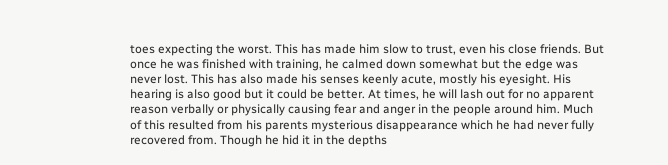toes expecting the worst. This has made him slow to trust, even his close friends. But once he was finished with training, he calmed down somewhat but the edge was never lost. This has also made his senses keenly acute, mostly his eyesight. His hearing is also good but it could be better. At times, he will lash out for no apparent reason verbally or physically causing fear and anger in the people around him. Much of this resulted from his parents mysterious disappearance which he had never fully recovered from. Though he hid it in the depths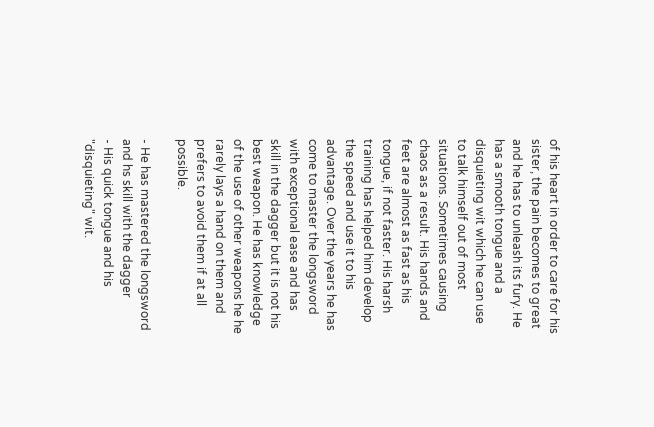of his heart in order to care for his sister, the pain becomes to great and he has to unleash its fury. He has a smooth tongue and a disquieting wit which he can use to talk himself out of most situations. Sometimes causing chaos as a result. His hands and feet are almost as fast as his tongue, if not faster. His harsh training has helped him develop the speed and use it to his advantage. Over the years he has come to master the longsword with exceptional ease and has skill in the dagger but it is not his best weapon. He has knowledge of the use of other weapons he he rarely lays a hand on them and prefers to avoid them if at all possible.

- He has mastered the longsword and hs skill with the dagger
- His quick tongue and his "disquieting" wit.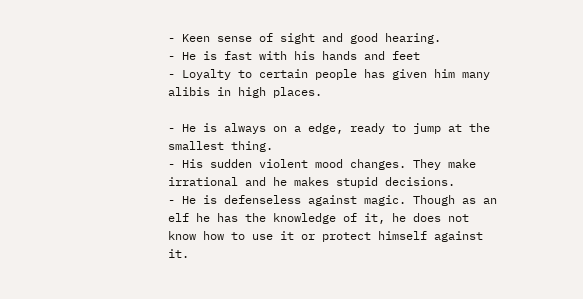- Keen sense of sight and good hearing.
- He is fast with his hands and feet
- Loyalty to certain people has given him many alibis in high places.

- He is always on a edge, ready to jump at the smallest thing.
- His sudden violent mood changes. They make irrational and he makes stupid decisions.
- He is defenseless against magic. Though as an elf he has the knowledge of it, he does not know how to use it or protect himself against it.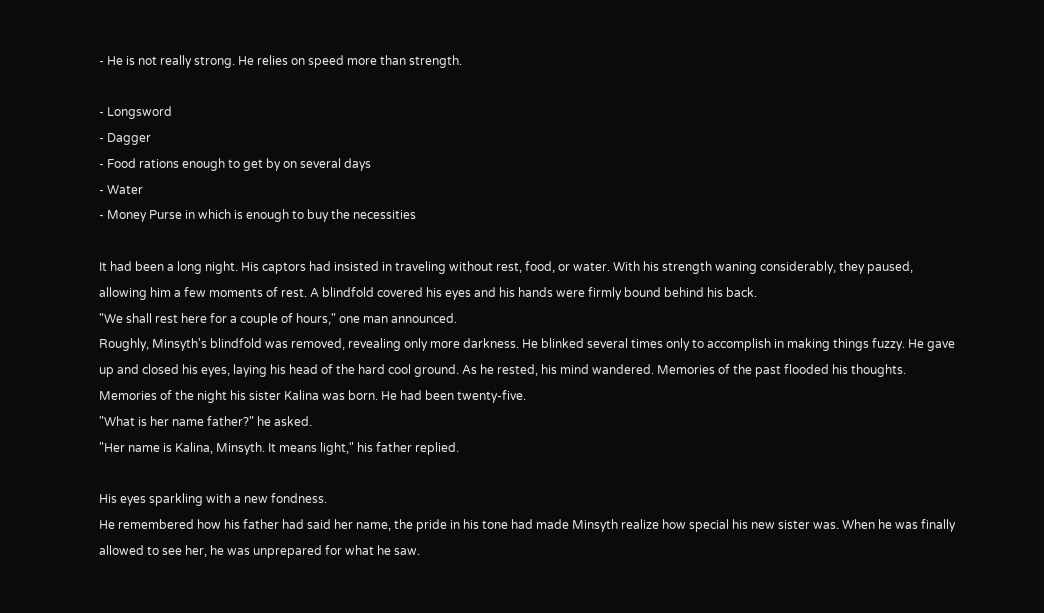- He is not really strong. He relies on speed more than strength.

- Longsword
- Dagger
- Food rations enough to get by on several days
- Water
- Money Purse in which is enough to buy the necessities

It had been a long night. His captors had insisted in traveling without rest, food, or water. With his strength waning considerably, they paused, allowing him a few moments of rest. A blindfold covered his eyes and his hands were firmly bound behind his back.
"We shall rest here for a couple of hours," one man announced.
Roughly, Minsyth's blindfold was removed, revealing only more darkness. He blinked several times only to accomplish in making things fuzzy. He gave up and closed his eyes, laying his head of the hard cool ground. As he rested, his mind wandered. Memories of the past flooded his thoughts. Memories of the night his sister Kalina was born. He had been twenty-five.
"What is her name father?" he asked.
"Her name is Kalina, Minsyth. It means light," his father replied.

His eyes sparkling with a new fondness.
He remembered how his father had said her name, the pride in his tone had made Minsyth realize how special his new sister was. When he was finally allowed to see her, he was unprepared for what he saw.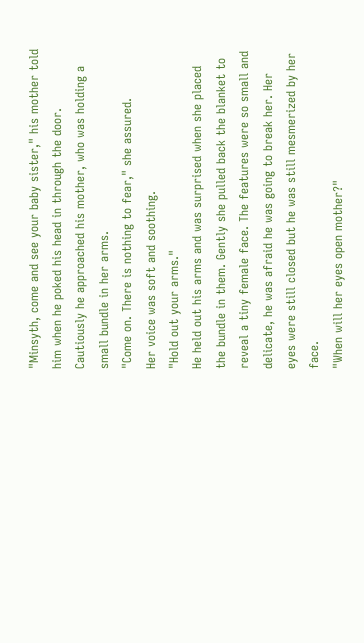"Minsyth, come and see your baby sister," his mother told him when he poked his head in through the door.
Cautiously he approached his mother, who was holding a small bundle in her arms.
"Come on. There is nothing to fear," she assured.
Her voice was soft and soothing.
"Hold out your arms."
He held out his arms and was surprised when she placed the bundle in them. Gently she pulled back the blanket to reveal a tiny female face. The features were so small and delicate, he was afraid he was going to break her. Her eyes were still closed but he was still mesmerized by her face.
"When will her eyes open mother?"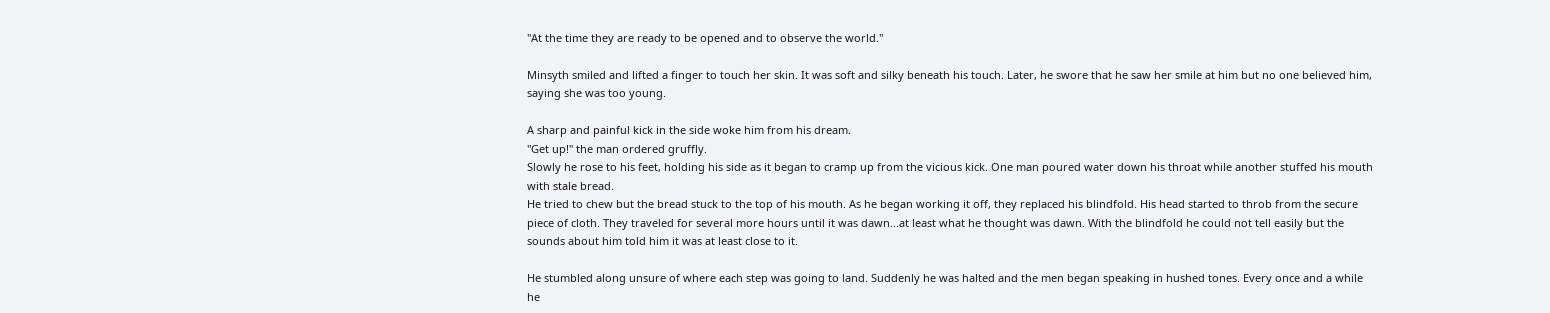"At the time they are ready to be opened and to observe the world."

Minsyth smiled and lifted a finger to touch her skin. It was soft and silky beneath his touch. Later, he swore that he saw her smile at him but no one believed him, saying she was too young.

A sharp and painful kick in the side woke him from his dream.
"Get up!" the man ordered gruffly.
Slowly he rose to his feet, holding his side as it began to cramp up from the vicious kick. One man poured water down his throat while another stuffed his mouth with stale bread.
He tried to chew but the bread stuck to the top of his mouth. As he began working it off, they replaced his blindfold. His head started to throb from the secure piece of cloth. They traveled for several more hours until it was dawn...at least what he thought was dawn. With the blindfold he could not tell easily but the sounds about him told him it was at least close to it.

He stumbled along unsure of where each step was going to land. Suddenly he was halted and the men began speaking in hushed tones. Every once and a while he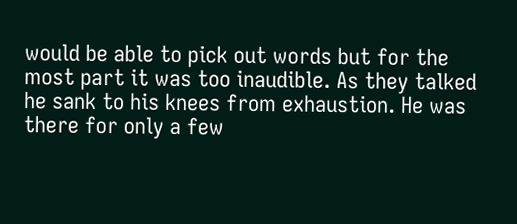would be able to pick out words but for the most part it was too inaudible. As they talked he sank to his knees from exhaustion. He was there for only a few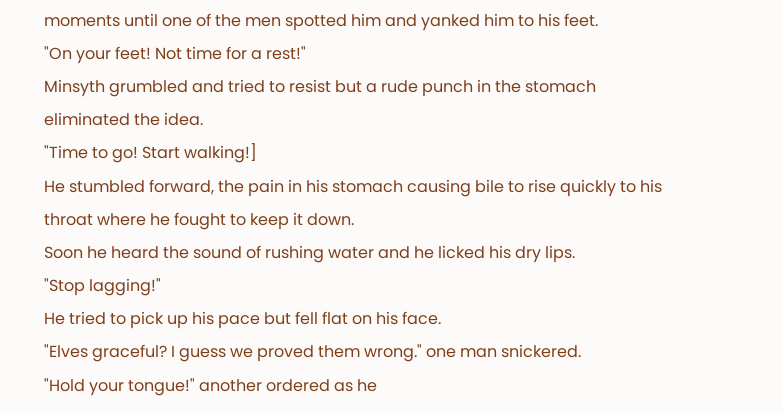moments until one of the men spotted him and yanked him to his feet.
"On your feet! Not time for a rest!"
Minsyth grumbled and tried to resist but a rude punch in the stomach eliminated the idea.
"Time to go! Start walking!]
He stumbled forward, the pain in his stomach causing bile to rise quickly to his throat where he fought to keep it down.
Soon he heard the sound of rushing water and he licked his dry lips.
"Stop lagging!"
He tried to pick up his pace but fell flat on his face.
"Elves graceful? I guess we proved them wrong." one man snickered.
"Hold your tongue!" another ordered as he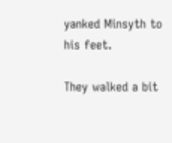yanked Minsyth to his feet.

They walked a bit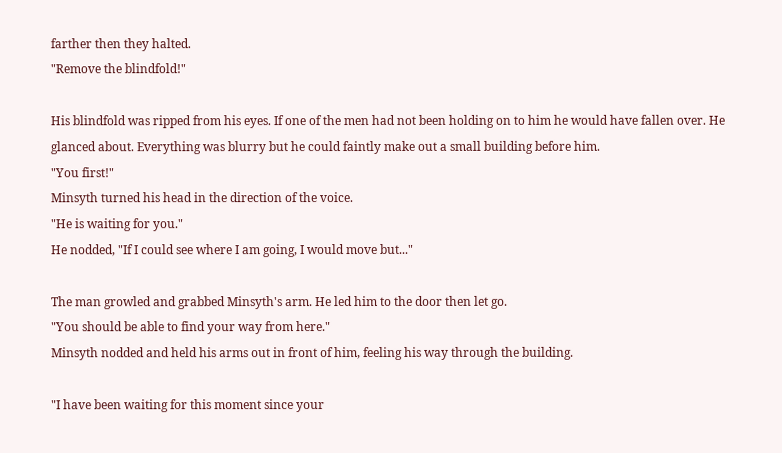farther then they halted.
"Remove the blindfold!"

His blindfold was ripped from his eyes. If one of the men had not been holding on to him he would have fallen over. He glanced about. Everything was blurry but he could faintly make out a small building before him.
"You first!"
Minsyth turned his head in the direction of the voice.
"He is waiting for you."
He nodded, "If I could see where I am going, I would move but..."

The man growled and grabbed Minsyth's arm. He led him to the door then let go.
"You should be able to find your way from here."
Minsyth nodded and held his arms out in front of him, feeling his way through the building.

"I have been waiting for this moment since your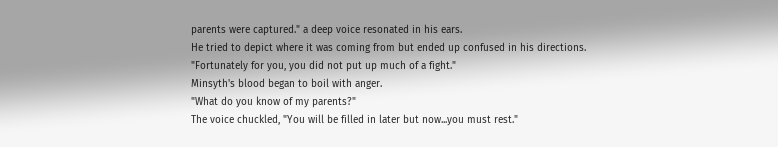parents were captured." a deep voice resonated in his ears.
He tried to depict where it was coming from but ended up confused in his directions.
"Fortunately for you, you did not put up much of a fight."
Minsyth's blood began to boil with anger.
"What do you know of my parents?"
The voice chuckled, "You will be filled in later but now...you must rest."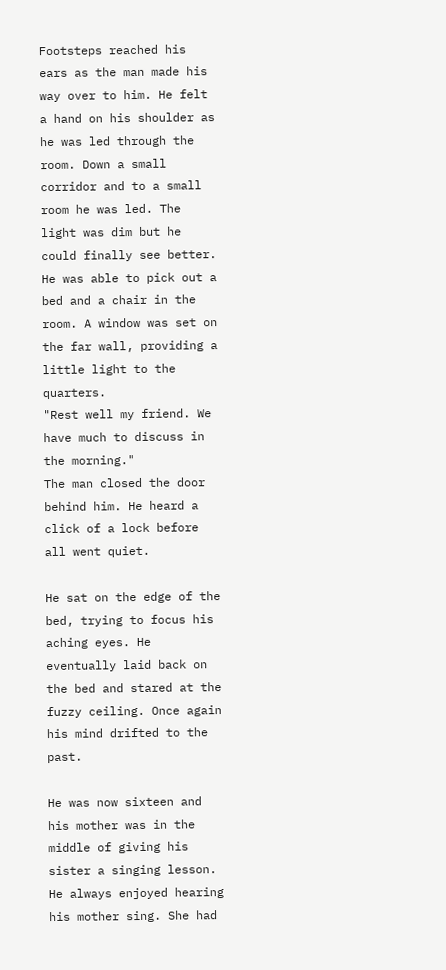Footsteps reached his ears as the man made his way over to him. He felt a hand on his shoulder as he was led through the room. Down a small corridor and to a small room he was led. The light was dim but he could finally see better. He was able to pick out a bed and a chair in the room. A window was set on the far wall, providing a little light to the quarters.
"Rest well my friend. We have much to discuss in the morning."
The man closed the door behind him. He heard a click of a lock before all went quiet.

He sat on the edge of the bed, trying to focus his aching eyes. He eventually laid back on the bed and stared at the fuzzy ceiling. Once again his mind drifted to the past.

He was now sixteen and his mother was in the middle of giving his sister a singing lesson. He always enjoyed hearing his mother sing. She had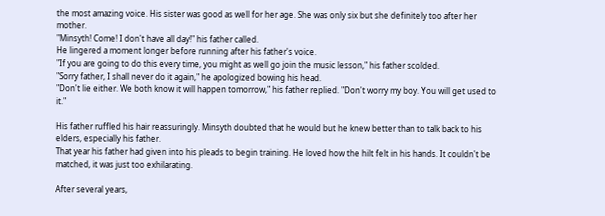the most amazing voice. His sister was good as well for her age. She was only six but she definitely too after her mother.
"Minsyth! Come! I don't have all day!" his father called.
He lingered a moment longer before running after his father's voice.
"If you are going to do this every time, you might as well go join the music lesson," his father scolded.
"Sorry father, I shall never do it again," he apologized bowing his head.
"Don't lie either. We both know it will happen tomorrow," his father replied. "Don't worry my boy. You will get used to it."

His father ruffled his hair reassuringly. Minsyth doubted that he would but he knew better than to talk back to his elders, especially his father.
That year his father had given into his pleads to begin training. He loved how the hilt felt in his hands. It couldn't be matched, it was just too exhilarating.

After several years,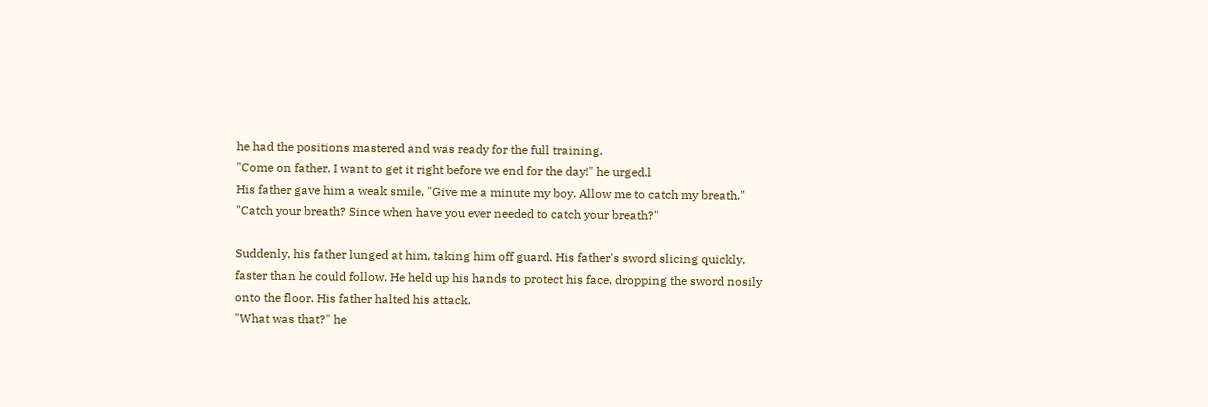he had the positions mastered and was ready for the full training.
"Come on father. I want to get it right before we end for the day!" he urged.l
His father gave him a weak smile, "Give me a minute my boy. Allow me to catch my breath."
"Catch your breath? Since when have you ever needed to catch your breath?"

Suddenly, his father lunged at him, taking him off guard. His father's sword slicing quickly, faster than he could follow. He held up his hands to protect his face, dropping the sword nosily onto the floor. His father halted his attack.
"What was that?" he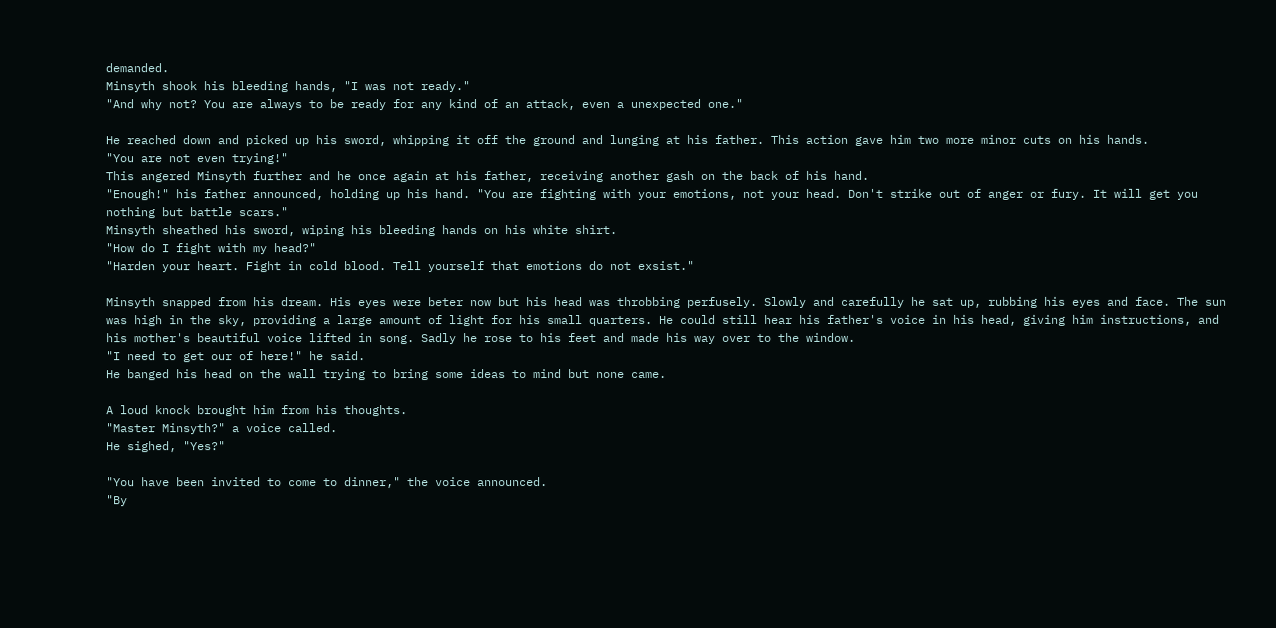demanded.
Minsyth shook his bleeding hands, "I was not ready."
"And why not? You are always to be ready for any kind of an attack, even a unexpected one."

He reached down and picked up his sword, whipping it off the ground and lunging at his father. This action gave him two more minor cuts on his hands.
"You are not even trying!"
This angered Minsyth further and he once again at his father, receiving another gash on the back of his hand.
"Enough!" his father announced, holding up his hand. "You are fighting with your emotions, not your head. Don't strike out of anger or fury. It will get you nothing but battle scars."
Minsyth sheathed his sword, wiping his bleeding hands on his white shirt.
"How do I fight with my head?"
"Harden your heart. Fight in cold blood. Tell yourself that emotions do not exsist."

Minsyth snapped from his dream. His eyes were beter now but his head was throbbing perfusely. Slowly and carefully he sat up, rubbing his eyes and face. The sun was high in the sky, providing a large amount of light for his small quarters. He could still hear his father's voice in his head, giving him instructions, and his mother's beautiful voice lifted in song. Sadly he rose to his feet and made his way over to the window.
"I need to get our of here!" he said.
He banged his head on the wall trying to bring some ideas to mind but none came.

A loud knock brought him from his thoughts.
"Master Minsyth?" a voice called.
He sighed, "Yes?"

"You have been invited to come to dinner," the voice announced.
"By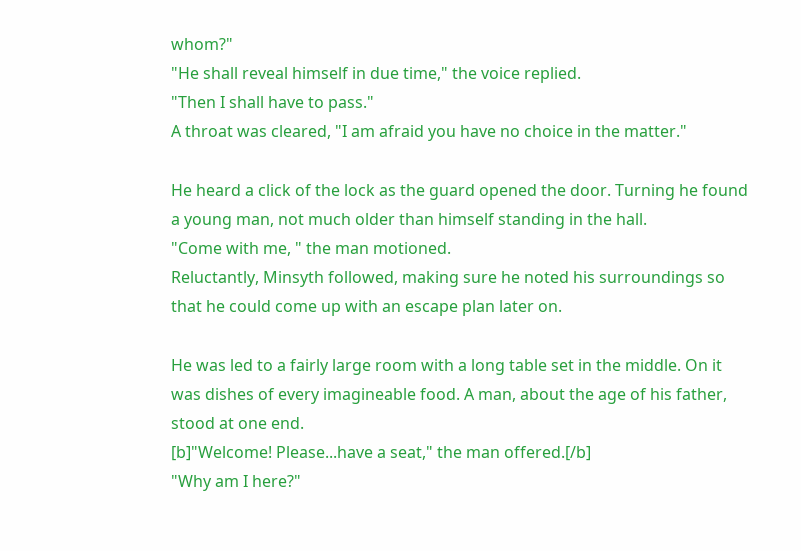whom?"
"He shall reveal himself in due time," the voice replied.
"Then I shall have to pass."
A throat was cleared, "I am afraid you have no choice in the matter."

He heard a click of the lock as the guard opened the door. Turning he found a young man, not much older than himself standing in the hall.
"Come with me, " the man motioned.
Reluctantly, Minsyth followed, making sure he noted his surroundings so that he could come up with an escape plan later on.

He was led to a fairly large room with a long table set in the middle. On it was dishes of every imagineable food. A man, about the age of his father, stood at one end.
[b]"Welcome! Please...have a seat," the man offered.[/b]
"Why am I here?"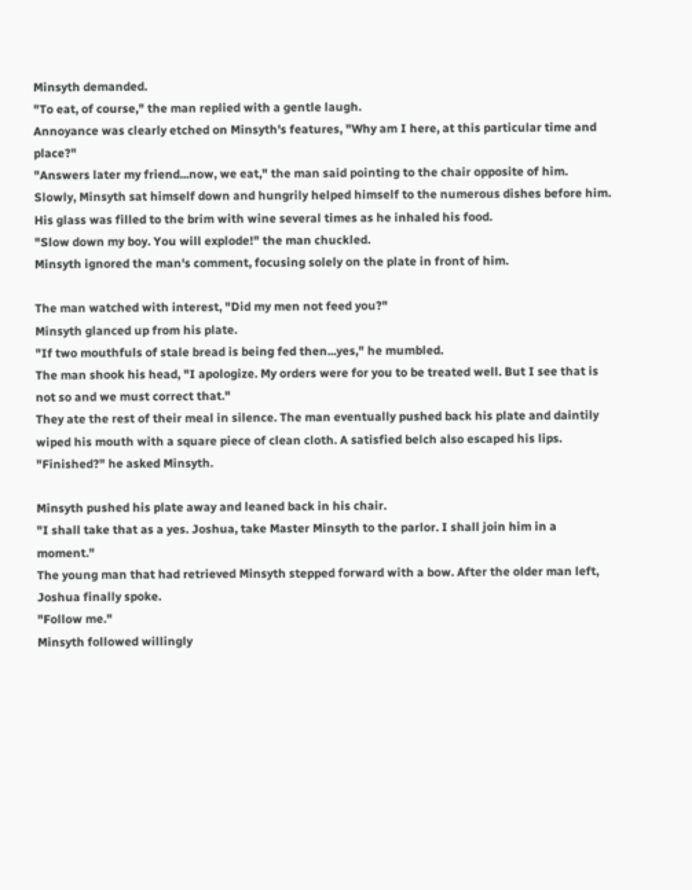Minsyth demanded.
"To eat, of course," the man replied with a gentle laugh.
Annoyance was clearly etched on Minsyth's features, "Why am I here, at this particular time and place?"
"Answers later my friend...now, we eat," the man said pointing to the chair opposite of him.
Slowly, Minsyth sat himself down and hungrily helped himself to the numerous dishes before him. His glass was filled to the brim with wine several times as he inhaled his food.
"Slow down my boy. You will explode!" the man chuckled.
Minsyth ignored the man's comment, focusing solely on the plate in front of him.

The man watched with interest, "Did my men not feed you?"
Minsyth glanced up from his plate.
"If two mouthfuls of stale bread is being fed then...yes," he mumbled.
The man shook his head, "I apologize. My orders were for you to be treated well. But I see that is not so and we must correct that."
They ate the rest of their meal in silence. The man eventually pushed back his plate and daintily wiped his mouth with a square piece of clean cloth. A satisfied belch also escaped his lips.
"Finished?" he asked Minsyth.

Minsyth pushed his plate away and leaned back in his chair.
"I shall take that as a yes. Joshua, take Master Minsyth to the parlor. I shall join him in a moment."
The young man that had retrieved Minsyth stepped forward with a bow. After the older man left, Joshua finally spoke.
"Follow me."
Minsyth followed willingly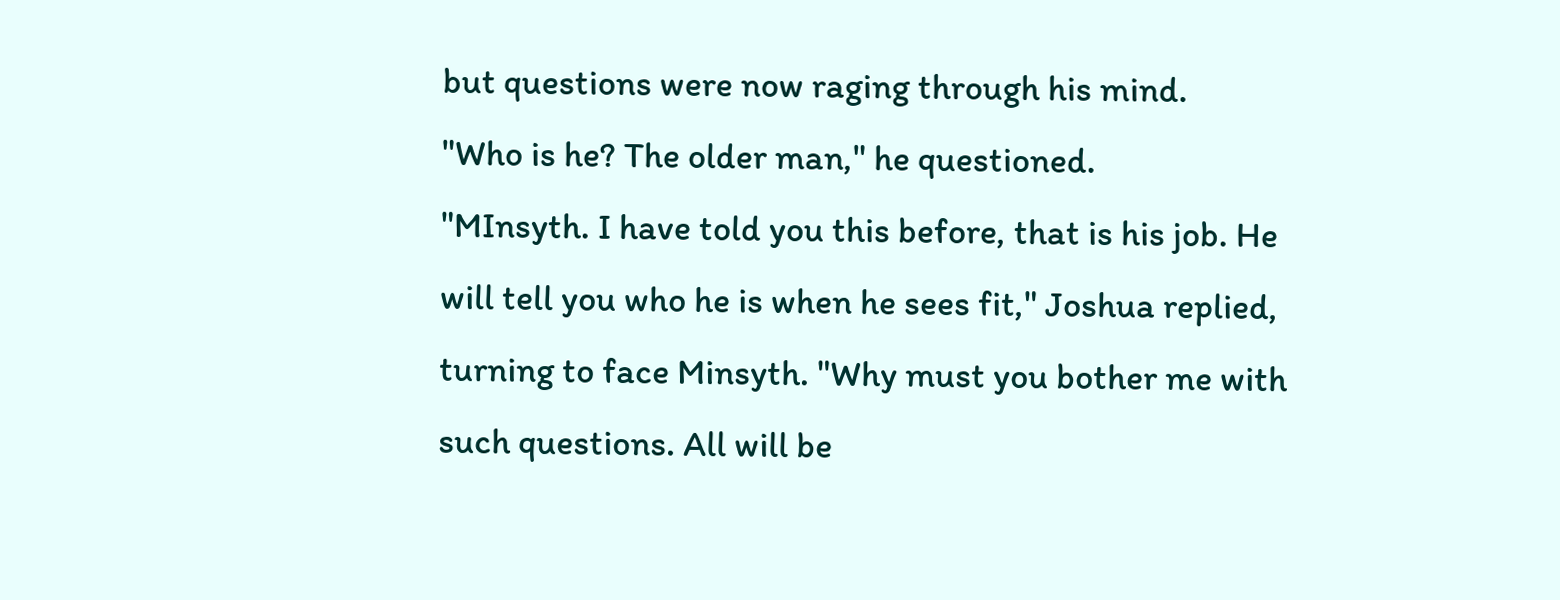but questions were now raging through his mind.
"Who is he? The older man," he questioned.
"MInsyth. I have told you this before, that is his job. He will tell you who he is when he sees fit," Joshua replied, turning to face Minsyth. "Why must you bother me with such questions. All will be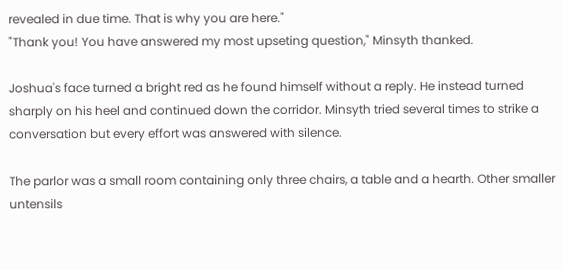revealed in due time. That is why you are here."
"Thank you! You have answered my most upseting question," Minsyth thanked.

Joshua's face turned a bright red as he found himself without a reply. He instead turned sharply on his heel and continued down the corridor. Minsyth tried several times to strike a conversation but every effort was answered with silence.

The parlor was a small room containing only three chairs, a table and a hearth. Other smaller untensils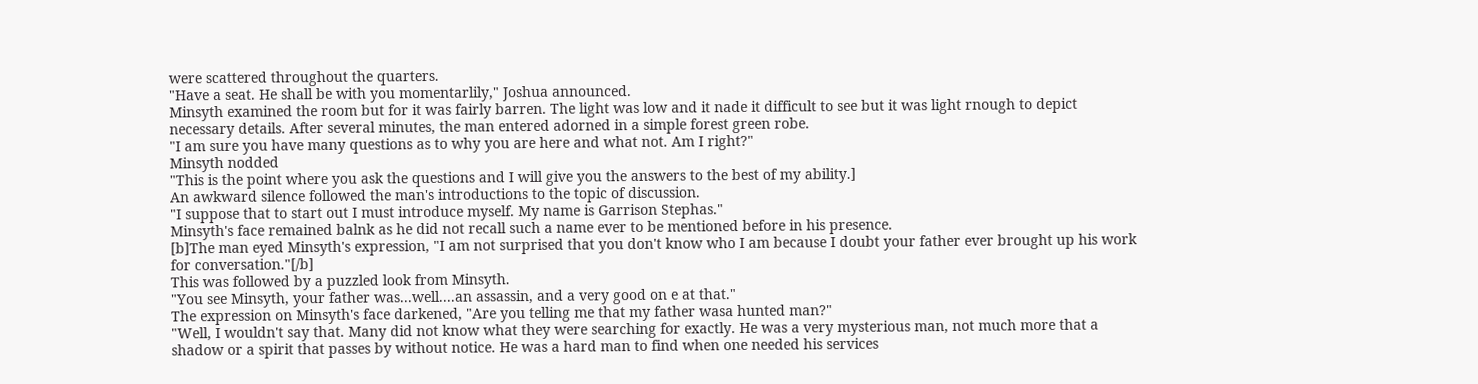were scattered throughout the quarters.
"Have a seat. He shall be with you momentarlily," Joshua announced.
Minsyth examined the room but for it was fairly barren. The light was low and it nade it difficult to see but it was light rnough to depict necessary details. After several minutes, the man entered adorned in a simple forest green robe.
"I am sure you have many questions as to why you are here and what not. Am I right?"
Minsyth nodded
"This is the point where you ask the questions and I will give you the answers to the best of my ability.]
An awkward silence followed the man's introductions to the topic of discussion.
"I suppose that to start out I must introduce myself. My name is Garrison Stephas."
Minsyth's face remained balnk as he did not recall such a name ever to be mentioned before in his presence.
[b]The man eyed Minsyth's expression, "I am not surprised that you don't know who I am because I doubt your father ever brought up his work for conversation."[/b]
This was followed by a puzzled look from Minsyth.
"You see Minsyth, your father was...well....an assassin, and a very good on e at that."
The expression on Minsyth's face darkened, "Are you telling me that my father wasa hunted man?"
"Well, I wouldn't say that. Many did not know what they were searching for exactly. He was a very mysterious man, not much more that a shadow or a spirit that passes by without notice. He was a hard man to find when one needed his services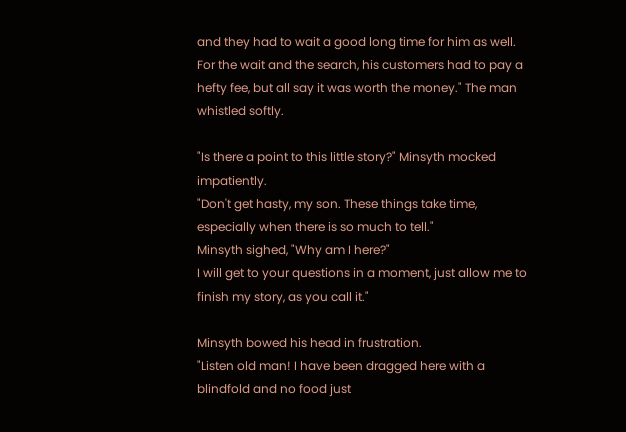and they had to wait a good long time for him as well. For the wait and the search, his customers had to pay a hefty fee, but all say it was worth the money." The man whistled softly.

"Is there a point to this little story?" Minsyth mocked impatiently.
"Don't get hasty, my son. These things take time, especially when there is so much to tell."
Minsyth sighed, "Why am I here?"
I will get to your questions in a moment, just allow me to finish my story, as you call it."

Minsyth bowed his head in frustration.
"Listen old man! I have been dragged here with a blindfold and no food just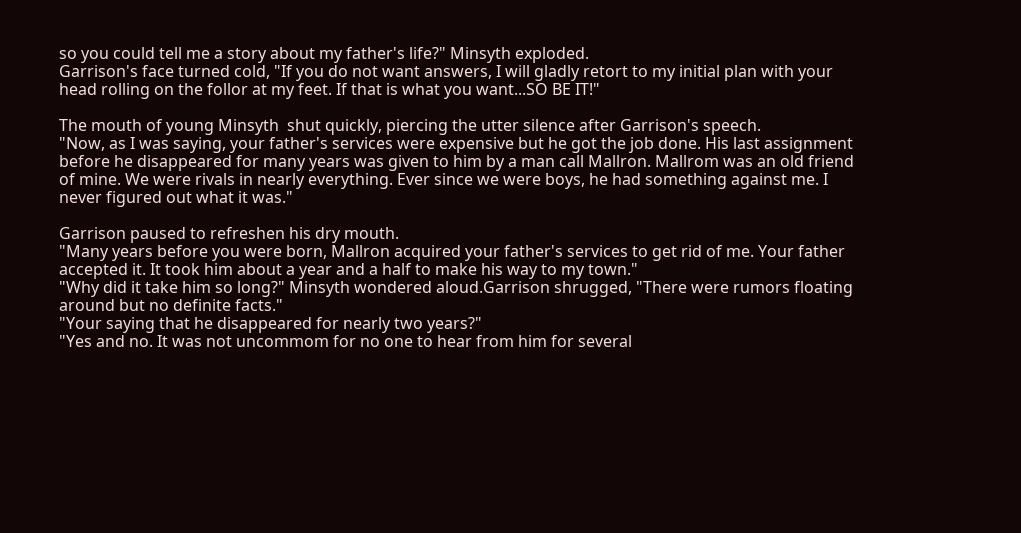so you could tell me a story about my father's life?" Minsyth exploded.
Garrison's face turned cold, "If you do not want answers, I will gladly retort to my initial plan with your head rolling on the follor at my feet. If that is what you want...SO BE IT!"

The mouth of young Minsyth  shut quickly, piercing the utter silence after Garrison's speech.
"Now, as I was saying, your father's services were expensive but he got the job done. His last assignment before he disappeared for many years was given to him by a man call Mallron. Mallrom was an old friend of mine. We were rivals in nearly everything. Ever since we were boys, he had something against me. I never figured out what it was."

Garrison paused to refreshen his dry mouth.
"Many years before you were born, Mallron acquired your father's services to get rid of me. Your father accepted it. It took him about a year and a half to make his way to my town."
"Why did it take him so long?" Minsyth wondered aloud.Garrison shrugged, "There were rumors floating around but no definite facts."
"Your saying that he disappeared for nearly two years?"
"Yes and no. It was not uncommom for no one to hear from him for several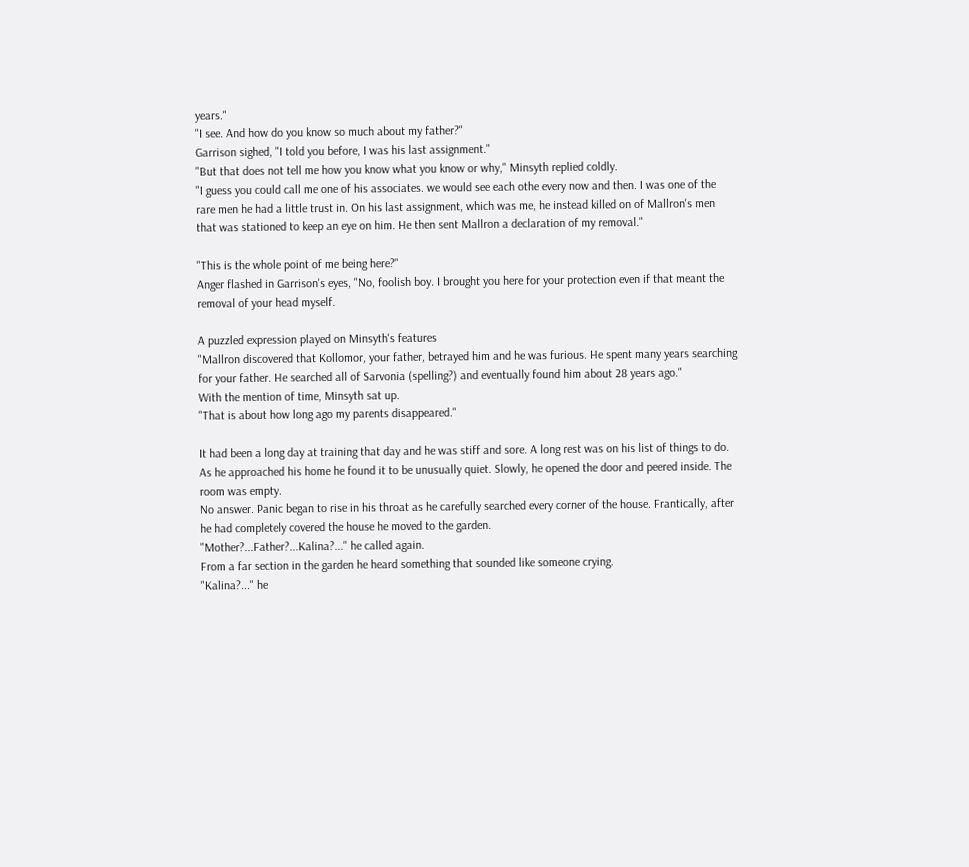years."
"I see. And how do you know so much about my father?"
Garrison sighed, "I told you before, I was his last assignment."
"But that does not tell me how you know what you know or why," Minsyth replied coldly.
"I guess you could call me one of his associates. we would see each othe every now and then. I was one of the rare men he had a little trust in. On his last assignment, which was me, he instead killed on of Mallron's men that was stationed to keep an eye on him. He then sent Mallron a declaration of my removal."

"This is the whole point of me being here?"
Anger flashed in Garrison's eyes, "No, foolish boy. I brought you here for your protection even if that meant the removal of your head myself.

A puzzled expression played on Minsyth's features
"Mallron discovered that Kollomor, your father, betrayed him and he was furious. He spent many years searching for your father. He searched all of Sarvonia (spelling?) and eventually found him about 28 years ago."
With the mention of time, Minsyth sat up.
"That is about how long ago my parents disappeared."

It had been a long day at training that day and he was stiff and sore. A long rest was on his list of things to do. As he approached his home he found it to be unusually quiet. Slowly, he opened the door and peered inside. The room was empty.
No answer. Panic began to rise in his throat as he carefully searched every corner of the house. Frantically, after he had completely covered the house he moved to the garden.
"Mother?...Father?...Kalina?..." he called again.
From a far section in the garden he heard something that sounded like someone crying.
"Kalina?..." he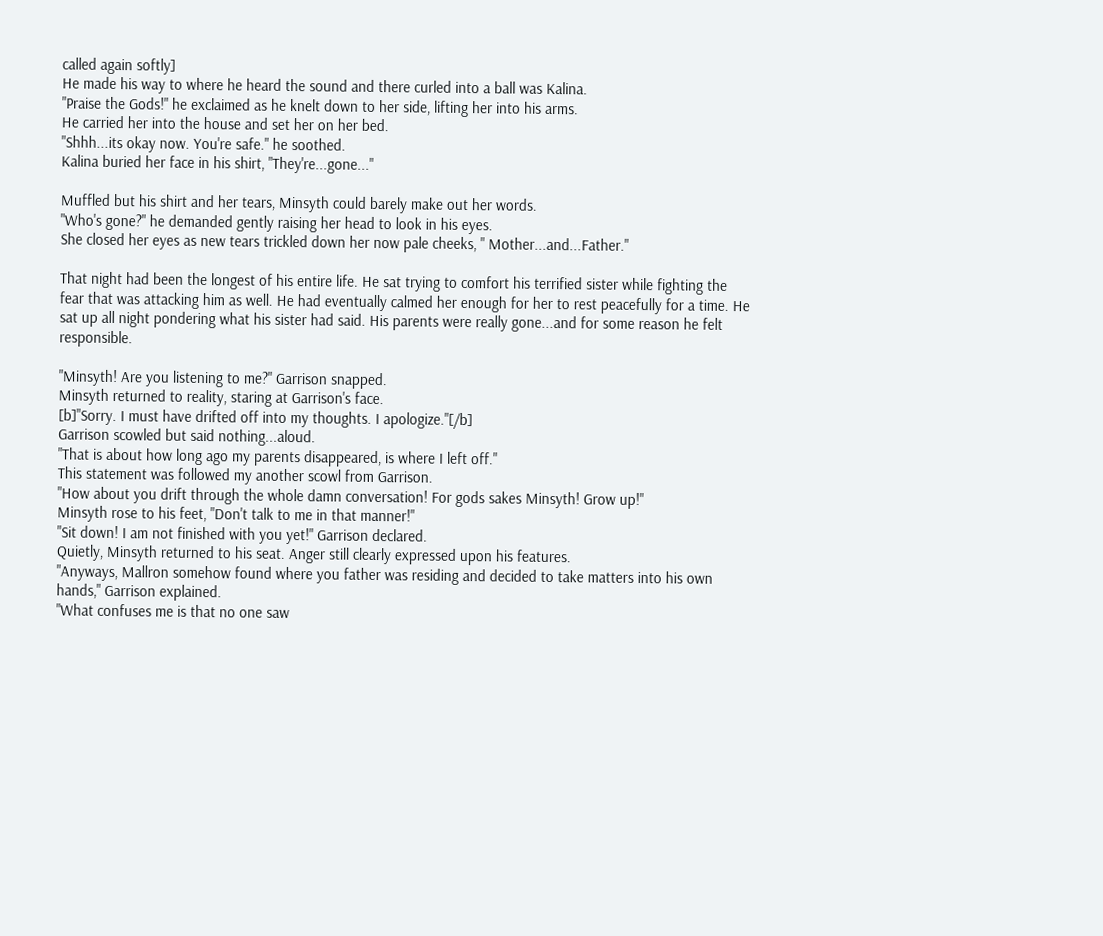called again softly]
He made his way to where he heard the sound and there curled into a ball was Kalina.
"Praise the Gods!" he exclaimed as he knelt down to her side, lifting her into his arms.
He carried her into the house and set her on her bed.
"Shhh...its okay now. You're safe." he soothed.
Kalina buried her face in his shirt, "They're...gone..."

Muffled but his shirt and her tears, Minsyth could barely make out her words.
"Who's gone?" he demanded gently raising her head to look in his eyes.
She closed her eyes as new tears trickled down her now pale cheeks, " Mother...and...Father."

That night had been the longest of his entire life. He sat trying to comfort his terrified sister while fighting the fear that was attacking him as well. He had eventually calmed her enough for her to rest peacefully for a time. He sat up all night pondering what his sister had said. His parents were really gone...and for some reason he felt responsible.

"Minsyth! Are you listening to me?" Garrison snapped.
Minsyth returned to reality, staring at Garrison's face.
[b]"Sorry. I must have drifted off into my thoughts. I apologize."[/b]
Garrison scowled but said nothing...aloud.
"That is about how long ago my parents disappeared, is where I left off."
This statement was followed my another scowl from Garrison.
"How about you drift through the whole damn conversation! For gods sakes Minsyth! Grow up!"
Minsyth rose to his feet, "Don't talk to me in that manner!"
"Sit down! I am not finished with you yet!" Garrison declared.
Quietly, Minsyth returned to his seat. Anger still clearly expressed upon his features.
"Anyways, Mallron somehow found where you father was residing and decided to take matters into his own hands," Garrison explained.
"What confuses me is that no one saw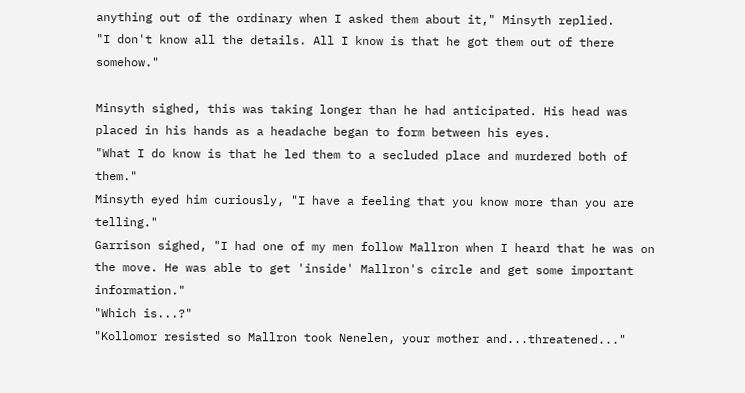anything out of the ordinary when I asked them about it," Minsyth replied.
"I don't know all the details. All I know is that he got them out of there somehow."

Minsyth sighed, this was taking longer than he had anticipated. His head was placed in his hands as a headache began to form between his eyes.
"What I do know is that he led them to a secluded place and murdered both of them."
Minsyth eyed him curiously, "I have a feeling that you know more than you are telling."
Garrison sighed, "I had one of my men follow Mallron when I heard that he was on the move. He was able to get 'inside' Mallron's circle and get some important information."
"Which is...?"
"Kollomor resisted so Mallron took Nenelen, your mother and...threatened..."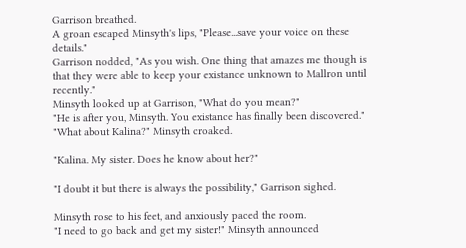Garrison breathed.
A groan escaped Minsyth's lips, "Please...save your voice on these details."
Garrison nodded, "As you wish. One thing that amazes me though is that they were able to keep your existance unknown to Mallron until recently."
Minsyth looked up at Garrison, "What do you mean?"
"He is after you, Minsyth. You existance has finally been discovered."
"What about Kalina?" Minsyth croaked.

"Kalina. My sister. Does he know about her?"

"I doubt it but there is always the possibility," Garrison sighed.

Minsyth rose to his feet, and anxiously paced the room.
"I need to go back and get my sister!" Minsyth announced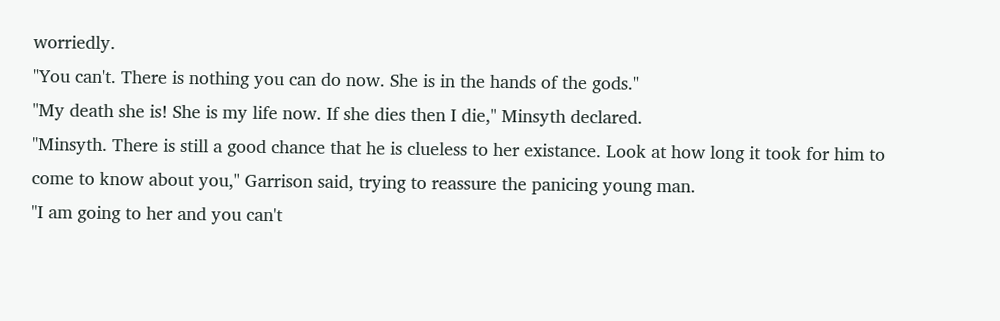worriedly.
"You can't. There is nothing you can do now. She is in the hands of the gods."
"My death she is! She is my life now. If she dies then I die," Minsyth declared.
"Minsyth. There is still a good chance that he is clueless to her existance. Look at how long it took for him to come to know about you," Garrison said, trying to reassure the panicing young man.
"I am going to her and you can't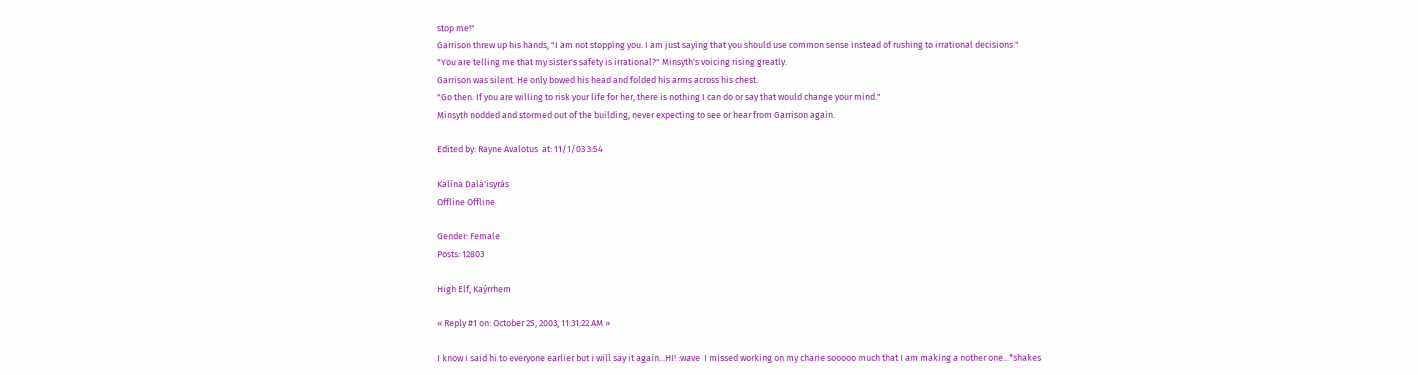stop me!"
Garrison threw up his hands, "I am not stopping you. I am just saying that you should use common sense instead of rushing to irrational decisions."
"You are telling me that my sister's safety is irrational?" Minsyth's voicing rising greatly.
Garrison was silent. He only bowed his head and folded his arms across his chest.
"Go then. If you are willing to risk your life for her, there is nothing I can do or say that would change your mind."
Minsyth nodded and stormed out of the building, never expecting to see or hear from Garrison again.

Edited by: Rayne Avalotus  at: 11/1/03 3:54

Kalína Dalá'isyrás
Offline Offline

Gender: Female
Posts: 12803

High Elf, Kaýrrhem

« Reply #1 on: October 25, 2003, 11:31:22 AM »

I know i said hi to everyone earlier but i will say it again...HI! :wave  I missed working on my charie sooooo much that I am making a nother one...*shakes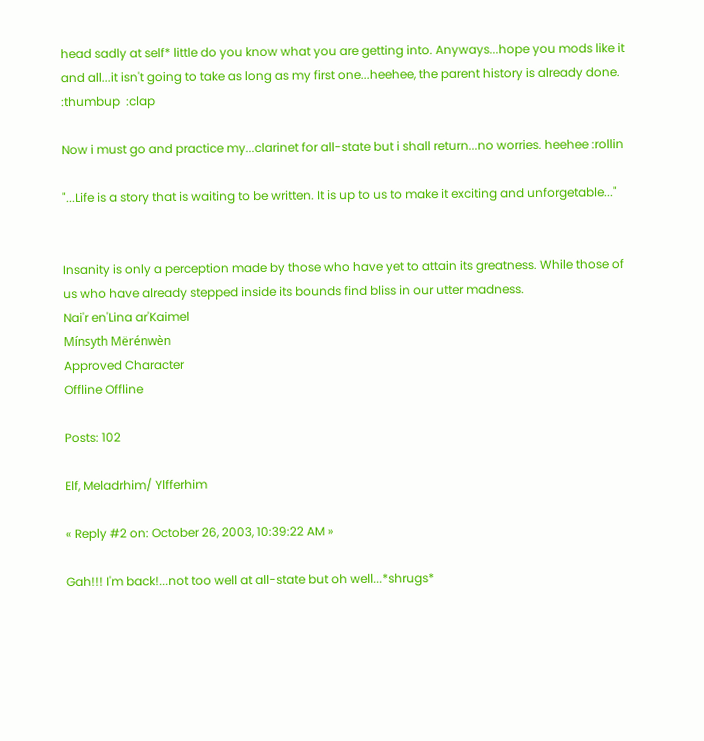head sadly at self* little do you know what you are getting into. Anyways...hope you mods like it and all...it isn't going to take as long as my first one...heehee, the parent history is already done. :thumbup  :clap

Now i must go and practice my...clarinet for all-state but i shall return...no worries. heehee :rollin

"...Life is a story that is waiting to be written. It is up to us to make it exciting and unforgetable..."


Insanity is only a perception made by those who have yet to attain its greatness. While those of us who have already stepped inside its bounds find bliss in our utter madness.
Nai'r en'Lina ar'Kaimel
Mínsyth Mërénwèn
Approved Character
Offline Offline

Posts: 102

Elf, Meladrhim/ Ylfferhim

« Reply #2 on: October 26, 2003, 10:39:22 AM »

Gah!!! I'm back!...not too well at all-state but oh well...*shrugs*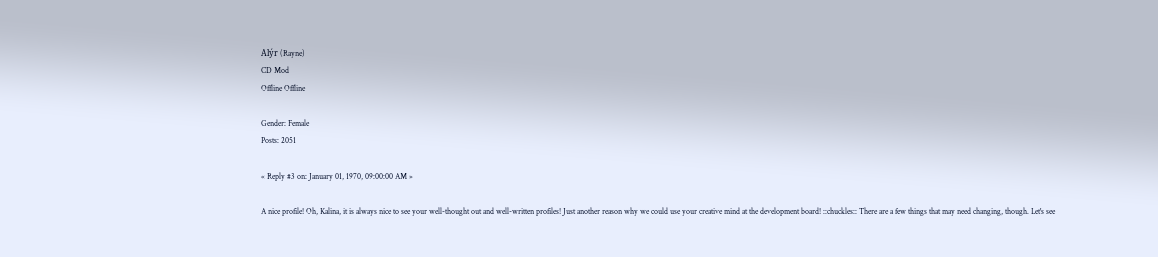Alýr (Rayne)
CD Mod
Offline Offline

Gender: Female
Posts: 2051

« Reply #3 on: January 01, 1970, 09:00:00 AM »

A nice profile! Oh, Kalina, it is always nice to see your well-thought out and well-written profiles! Just another reason why we could use your creative mind at the development board! ::chuckles:: There are a few things that may need changing, though. Let's see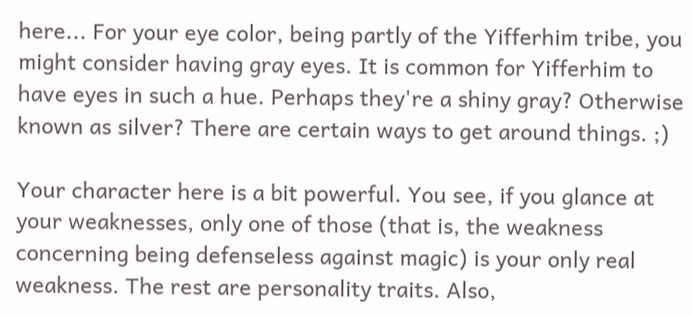here... For your eye color, being partly of the Yifferhim tribe, you might consider having gray eyes. It is common for Yifferhim to have eyes in such a hue. Perhaps they're a shiny gray? Otherwise known as silver? There are certain ways to get around things. ;)

Your character here is a bit powerful. You see, if you glance at your weaknesses, only one of those (that is, the weakness concerning being defenseless against magic) is your only real weakness. The rest are personality traits. Also,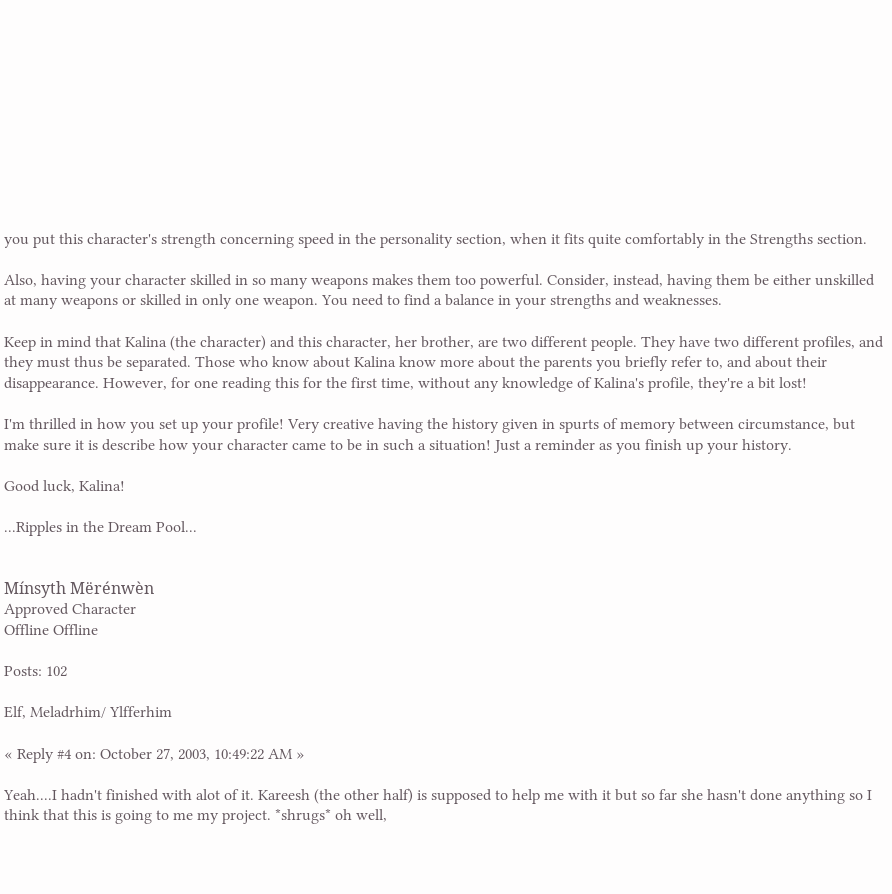you put this character's strength concerning speed in the personality section, when it fits quite comfortably in the Strengths section.

Also, having your character skilled in so many weapons makes them too powerful. Consider, instead, having them be either unskilled at many weapons or skilled in only one weapon. You need to find a balance in your strengths and weaknesses.

Keep in mind that Kalina (the character) and this character, her brother, are two different people. They have two different profiles, and they must thus be separated. Those who know about Kalina know more about the parents you briefly refer to, and about their disappearance. However, for one reading this for the first time, without any knowledge of Kalina's profile, they're a bit lost!

I'm thrilled in how you set up your profile! Very creative having the history given in spurts of memory between circumstance, but make sure it is describe how your character came to be in such a situation! Just a reminder as you finish up your history.

Good luck, Kalina!

...Ripples in the Dream Pool...


Mínsyth Mërénwèn
Approved Character
Offline Offline

Posts: 102

Elf, Meladrhim/ Ylfferhim

« Reply #4 on: October 27, 2003, 10:49:22 AM »

Yeah....I hadn't finished with alot of it. Kareesh (the other half) is supposed to help me with it but so far she hasn't done anything so I think that this is going to me my project. *shrugs* oh well,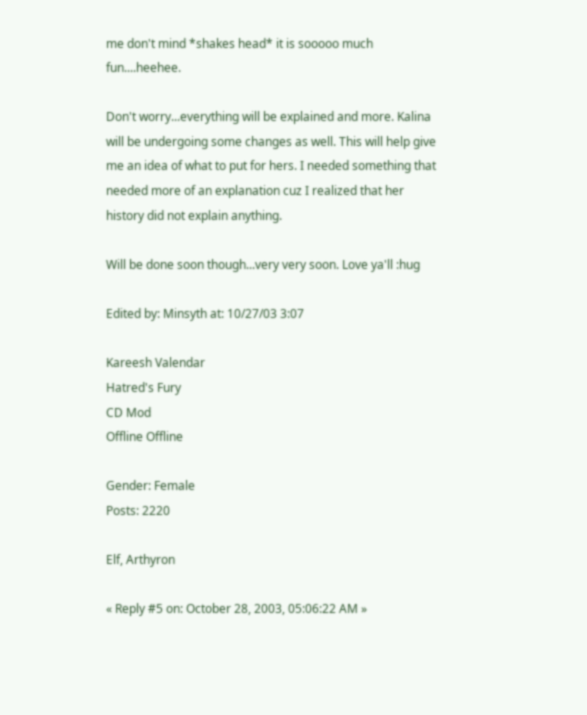me don't mind *shakes head* it is sooooo much fun....heehee.

Don't worry...everything will be explained and more. Kalina will be undergoing some changes as well. This will help give me an idea of what to put for hers. I needed something that needed more of an explanation cuz I realized that her history did not explain anything.

Will be done soon though...very very soon. Love ya'll :hug

Edited by: Minsyth at: 10/27/03 3:07

Kareesh Valendar
Hatred's Fury
CD Mod
Offline Offline

Gender: Female
Posts: 2220

Elf, Arthyron

« Reply #5 on: October 28, 2003, 05:06:22 AM »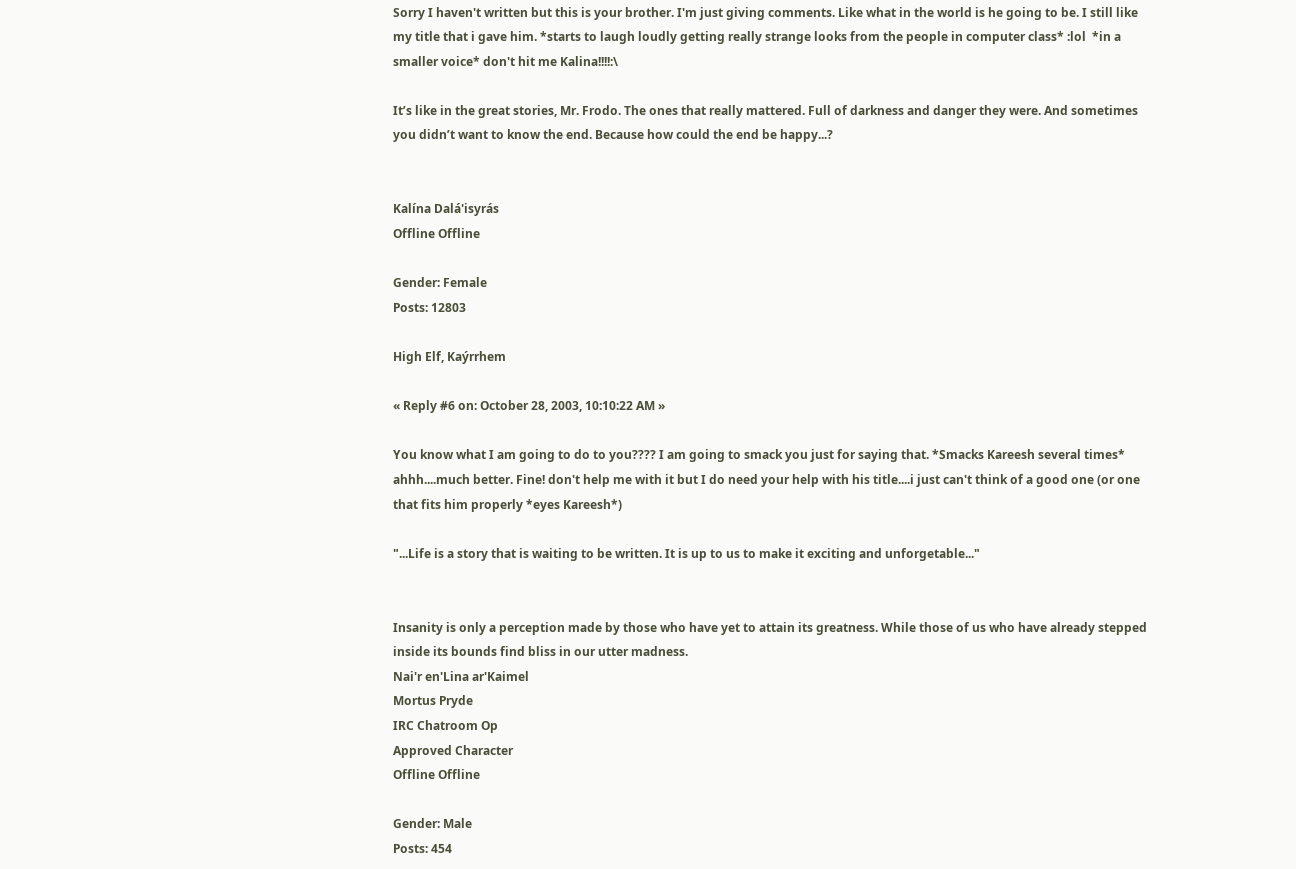Sorry I haven't written but this is your brother. I'm just giving comments. Like what in the world is he going to be. I still like my title that i gave him. *starts to laugh loudly getting really strange looks from the people in computer class* :lol  *in a smaller voice* don't hit me Kalina!!!!:\

It’s like in the great stories, Mr. Frodo. The ones that really mattered. Full of darkness and danger they were. And sometimes you didn’t want to know the end. Because how could the end be happy...?


Kalína Dalá'isyrás
Offline Offline

Gender: Female
Posts: 12803

High Elf, Kaýrrhem

« Reply #6 on: October 28, 2003, 10:10:22 AM »

You know what I am going to do to you???? I am going to smack you just for saying that. *Smacks Kareesh several times* ahhh....much better. Fine! don't help me with it but I do need your help with his title....i just can't think of a good one (or one that fits him properly *eyes Kareesh*)

"...Life is a story that is waiting to be written. It is up to us to make it exciting and unforgetable..."


Insanity is only a perception made by those who have yet to attain its greatness. While those of us who have already stepped inside its bounds find bliss in our utter madness.
Nai'r en'Lina ar'Kaimel
Mortus Pryde
IRC Chatroom Op
Approved Character
Offline Offline

Gender: Male
Posts: 454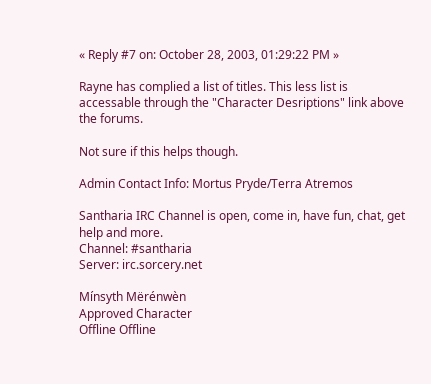« Reply #7 on: October 28, 2003, 01:29:22 PM »

Rayne has complied a list of titles. This less list is accessable through the "Character Desriptions" link above the forums.

Not sure if this helps though.

Admin Contact Info: Mortus Pryde/Terra Atremos

Santharia IRC Channel is open, come in, have fun, chat, get help and more.
Channel: #santharia
Server: irc.sorcery.net

Mínsyth Mërénwèn
Approved Character
Offline Offline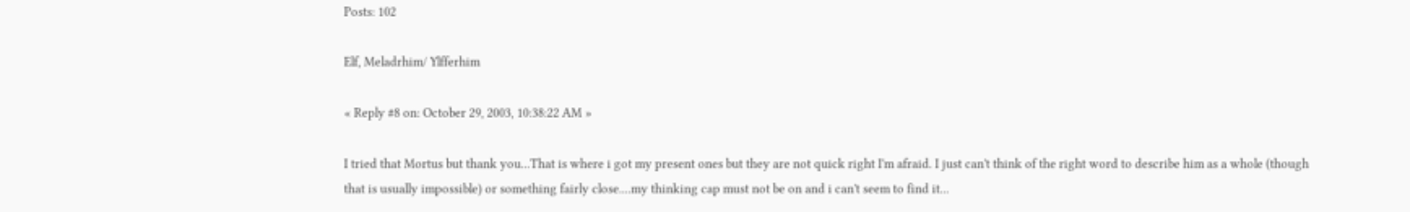Posts: 102

Elf, Meladrhim/ Ylfferhim

« Reply #8 on: October 29, 2003, 10:38:22 AM »

I tried that Mortus but thank you...That is where i got my present ones but they are not quick right I'm afraid. I just can't think of the right word to describe him as a whole (though that is usually impossible) or something fairly close....my thinking cap must not be on and i can't seem to find it...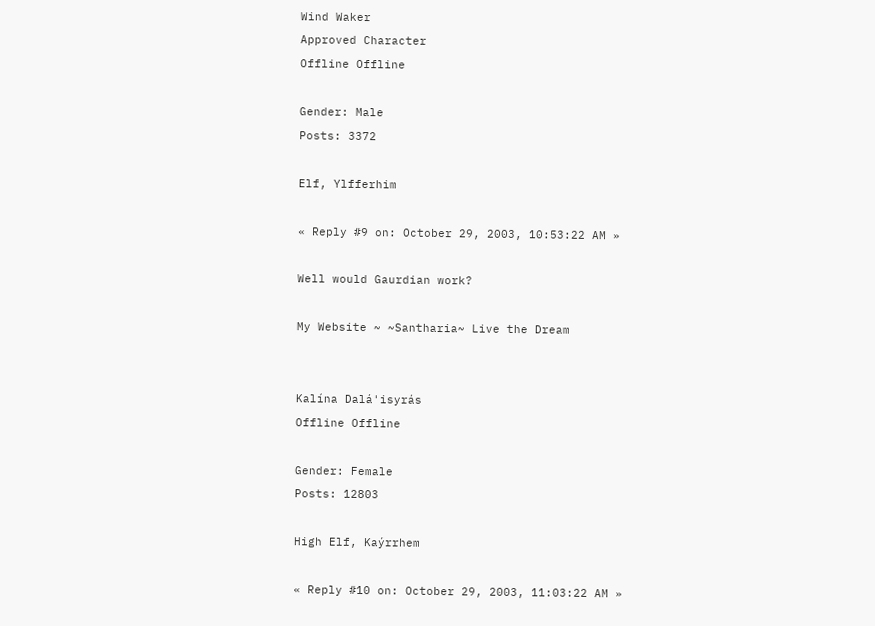Wind Waker
Approved Character
Offline Offline

Gender: Male
Posts: 3372

Elf, Ylfferhim

« Reply #9 on: October 29, 2003, 10:53:22 AM »

Well would Gaurdian work?

My Website ~ ~Santharia~ Live the Dream


Kalína Dalá'isyrás
Offline Offline

Gender: Female
Posts: 12803

High Elf, Kaýrrhem

« Reply #10 on: October 29, 2003, 11:03:22 AM »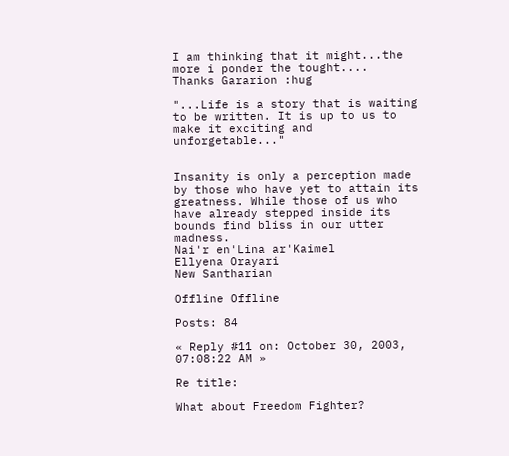I am thinking that it might...the more i ponder the tought....
Thanks Gararion :hug

"...Life is a story that is waiting to be written. It is up to us to make it exciting and unforgetable..."


Insanity is only a perception made by those who have yet to attain its greatness. While those of us who have already stepped inside its bounds find bliss in our utter madness.
Nai'r en'Lina ar'Kaimel
Ellyena Orayari
New Santharian

Offline Offline

Posts: 84

« Reply #11 on: October 30, 2003, 07:08:22 AM »

Re title:

What about Freedom Fighter?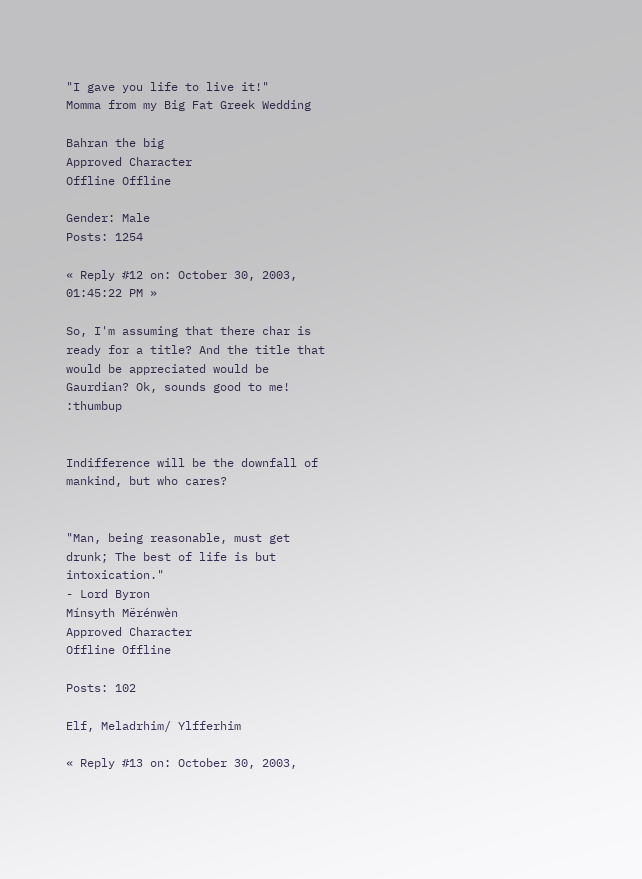"I gave you life to live it!"
Momma from my Big Fat Greek Wedding

Bahran the big
Approved Character
Offline Offline

Gender: Male
Posts: 1254

« Reply #12 on: October 30, 2003, 01:45:22 PM »

So, I'm assuming that there char is ready for a title? And the title that would be appreciated would be Gaurdian? Ok, sounds good to me! :thumbup


Indifference will be the downfall of mankind, but who cares?


"Man, being reasonable, must get drunk; The best of life is but intoxication."
- Lord Byron
Mínsyth Mërénwèn
Approved Character
Offline Offline

Posts: 102

Elf, Meladrhim/ Ylfferhim

« Reply #13 on: October 30, 2003,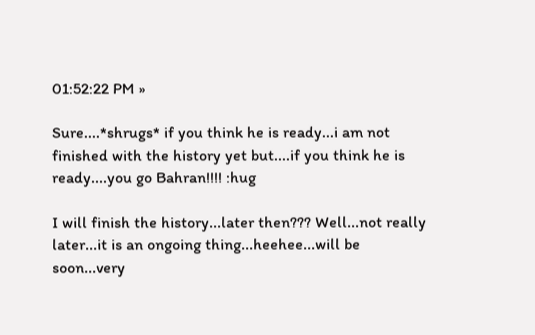01:52:22 PM »

Sure....*shrugs* if you think he is ready...i am not finished with the history yet but....if you think he is ready....you go Bahran!!!! :hug

I will finish the history...later then??? Well...not really later...it is an ongoing thing...heehee...will be soon...very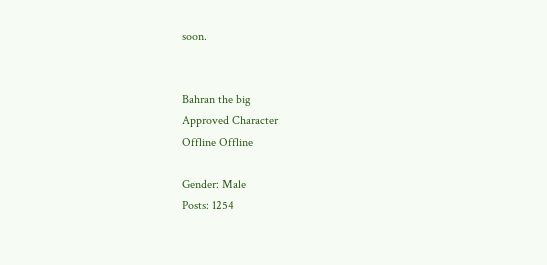soon.


Bahran the big
Approved Character
Offline Offline

Gender: Male
Posts: 1254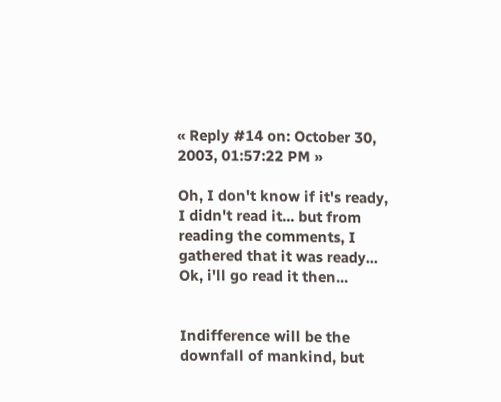« Reply #14 on: October 30, 2003, 01:57:22 PM »

Oh, I don't know if it's ready, I didn't read it... but from reading the comments, I gathered that it was ready... Ok, i'll go read it then...


Indifference will be the downfall of mankind, but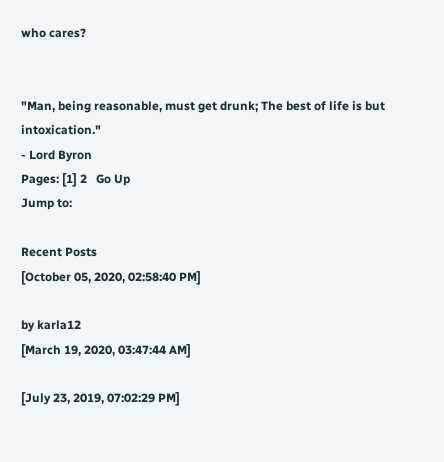who cares?


"Man, being reasonable, must get drunk; The best of life is but intoxication."
- Lord Byron
Pages: [1] 2   Go Up
Jump to:

Recent Posts
[October 05, 2020, 02:58:40 PM]

by karla12
[March 19, 2020, 03:47:44 AM]

[July 23, 2019, 07:02:29 PM]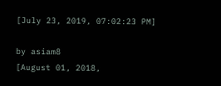[July 23, 2019, 07:02:23 PM]

by asiam8
[August 01, 2018,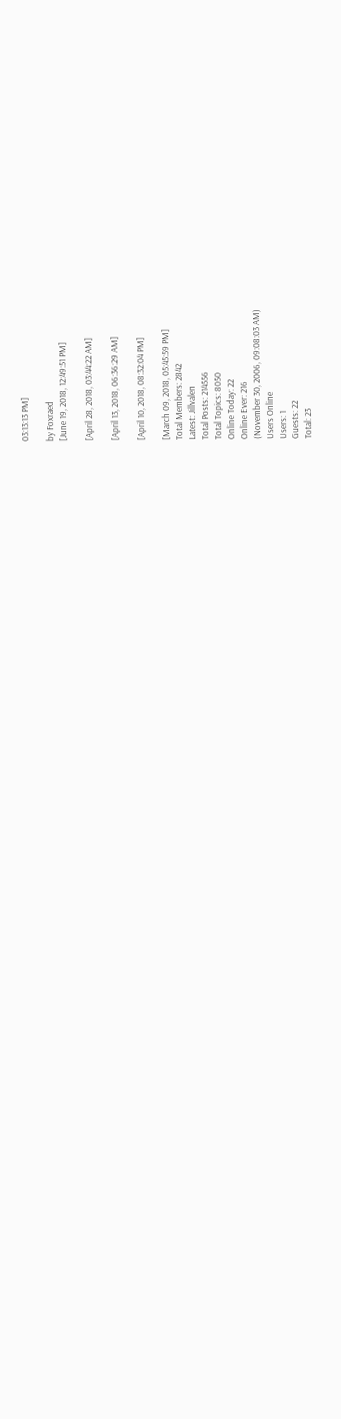03:13:13 PM]

by Foxraed
[June 19, 2018, 12:49:51 PM]

[April 28, 2018, 03:44:22 AM]

[April 13, 2018, 06:36:29 AM]

[April 10, 2018, 08:32:04 PM]

[March 09, 2018, 05:45:59 PM]
Total Members: 2842
Latest: Jillvalen
Total Posts: 214556
Total Topics: 8050
Online Today: 22
Online Ever: 216
(November 30, 2006, 09:08:03 AM)
Users Online
Users: 1
Guests: 22
Total: 23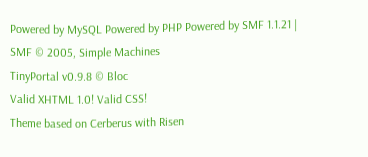Powered by MySQL Powered by PHP Powered by SMF 1.1.21 | SMF © 2005, Simple Machines
TinyPortal v0.9.8 © Bloc
Valid XHTML 1.0! Valid CSS!
Theme based on Cerberus with Risen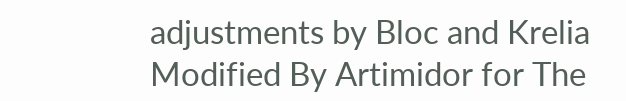adjustments by Bloc and Krelia
Modified By Artimidor for The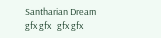Santharian Dream
gfx gfx   gfx gfx